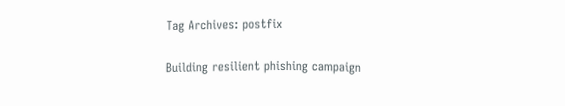Tag Archives: postfix

Building resilient phishing campaign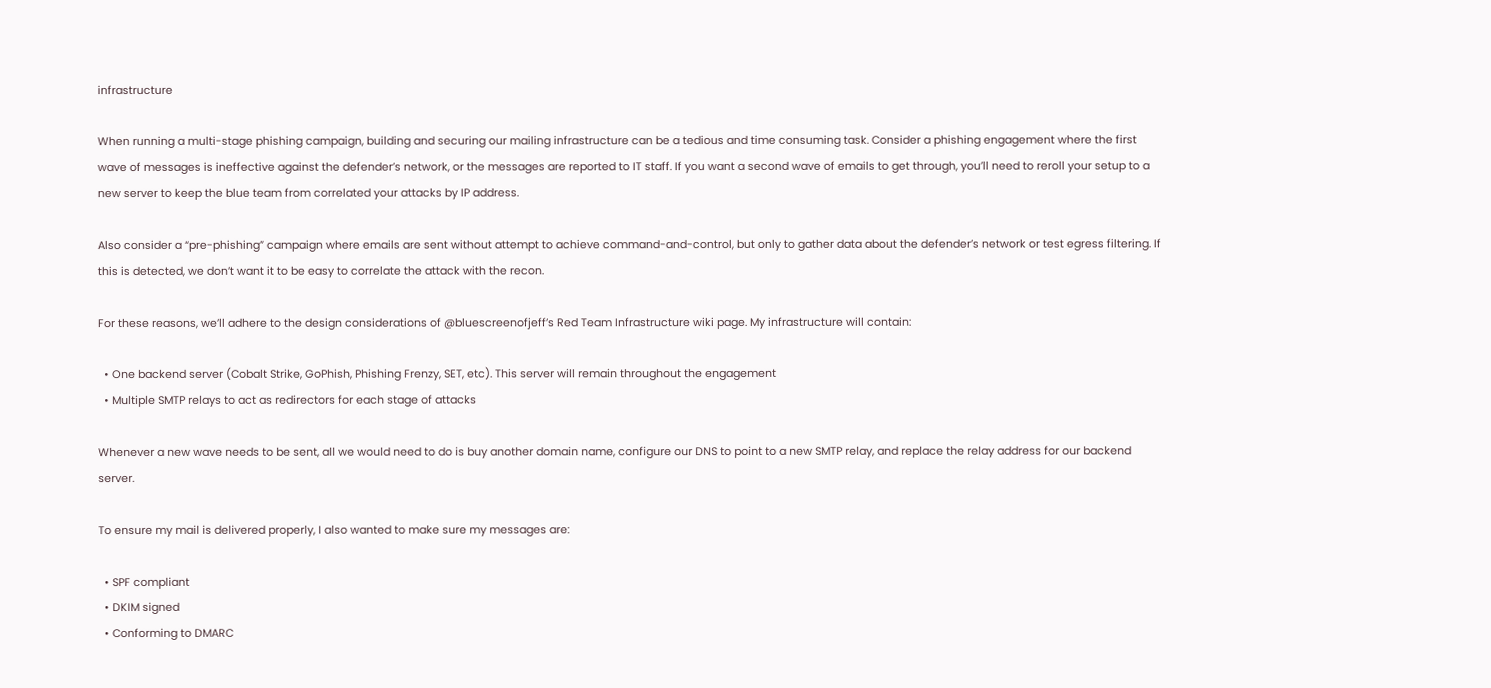infrastructure

When running a multi-stage phishing campaign, building and securing our mailing infrastructure can be a tedious and time consuming task. Consider a phishing engagement where the first wave of messages is ineffective against the defender’s network, or the messages are reported to IT staff. If you want a second wave of emails to get through, you’ll need to reroll your setup to a new server to keep the blue team from correlated your attacks by IP address.

Also consider a “pre-phishing” campaign where emails are sent without attempt to achieve command-and-control, but only to gather data about the defender’s network or test egress filtering. If this is detected, we don’t want it to be easy to correlate the attack with the recon.

For these reasons, we’ll adhere to the design considerations of @bluescreenofjeff’s Red Team Infrastructure wiki page. My infrastructure will contain:

  • One backend server (Cobalt Strike, GoPhish, Phishing Frenzy, SET, etc). This server will remain throughout the engagement
  • Multiple SMTP relays to act as redirectors for each stage of attacks

Whenever a new wave needs to be sent, all we would need to do is buy another domain name, configure our DNS to point to a new SMTP relay, and replace the relay address for our backend server.

To ensure my mail is delivered properly, I also wanted to make sure my messages are:

  • SPF compliant
  • DKIM signed
  • Conforming to DMARC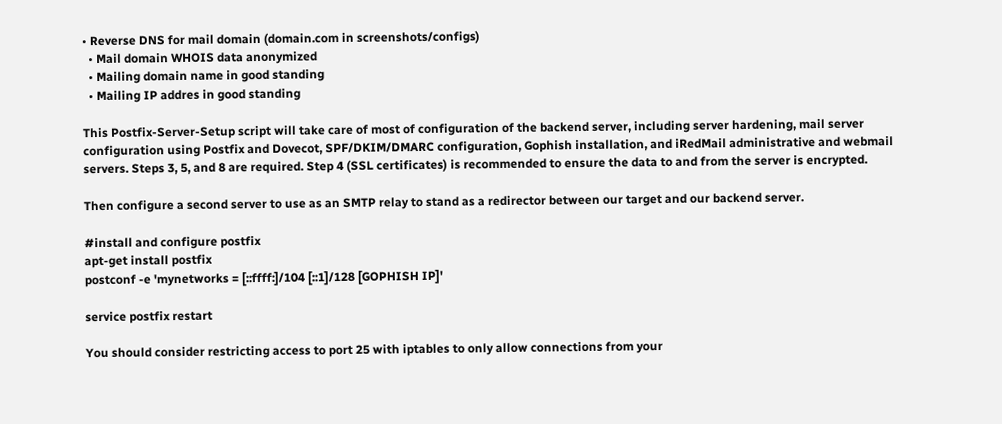• Reverse DNS for mail domain (domain.com in screenshots/configs)
  • Mail domain WHOIS data anonymized
  • Mailing domain name in good standing
  • Mailing IP addres in good standing

This Postfix-Server-Setup script will take care of most of configuration of the backend server, including server hardening, mail server configuration using Postfix and Dovecot, SPF/DKIM/DMARC configuration, Gophish installation, and iRedMail administrative and webmail servers. Steps 3, 5, and 8 are required. Step 4 (SSL certificates) is recommended to ensure the data to and from the server is encrypted.

Then configure a second server to use as an SMTP relay to stand as a redirector between our target and our backend server.

#install and configure postfix
apt-get install postfix
postconf -e 'mynetworks = [::ffff:]/104 [::1]/128 [GOPHISH IP]'

service postfix restart

You should consider restricting access to port 25 with iptables to only allow connections from your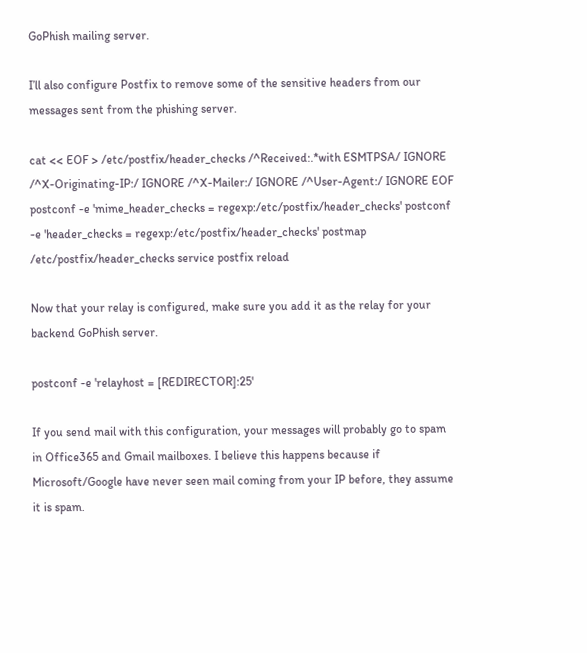GoPhish mailing server.

I’ll also configure Postfix to remove some of the sensitive headers from our messages sent from the phishing server.

cat << EOF > /etc/postfix/header_checks /^Received:.*with ESMTPSA/ IGNORE /^X-Originating-IP:/ IGNORE /^X-Mailer:/ IGNORE /^User-Agent:/ IGNORE EOF postconf -e 'mime_header_checks = regexp:/etc/postfix/header_checks' postconf -e 'header_checks = regexp:/etc/postfix/header_checks' postmap /etc/postfix/header_checks service postfix reload

Now that your relay is configured, make sure you add it as the relay for your backend GoPhish server.

postconf -e 'relayhost = [REDIRECTOR]:25'

If you send mail with this configuration, your messages will probably go to spam in Office365 and Gmail mailboxes. I believe this happens because if Microsoft/Google have never seen mail coming from your IP before, they assume it is spam.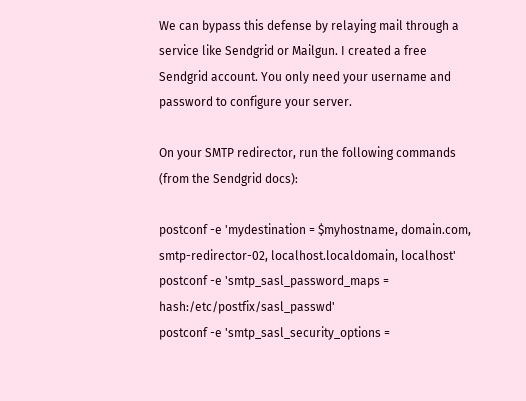We can bypass this defense by relaying mail through a service like Sendgrid or Mailgun. I created a free Sendgrid account. You only need your username and password to configure your server.

On your SMTP redirector, run the following commands (from the Sendgrid docs):

postconf -e 'mydestination = $myhostname, domain.com, smtp-redirector-02, localhost.localdomain, localhost'
postconf -e 'smtp_sasl_password_maps = hash:/etc/postfix/sasl_passwd'
postconf -e 'smtp_sasl_security_options =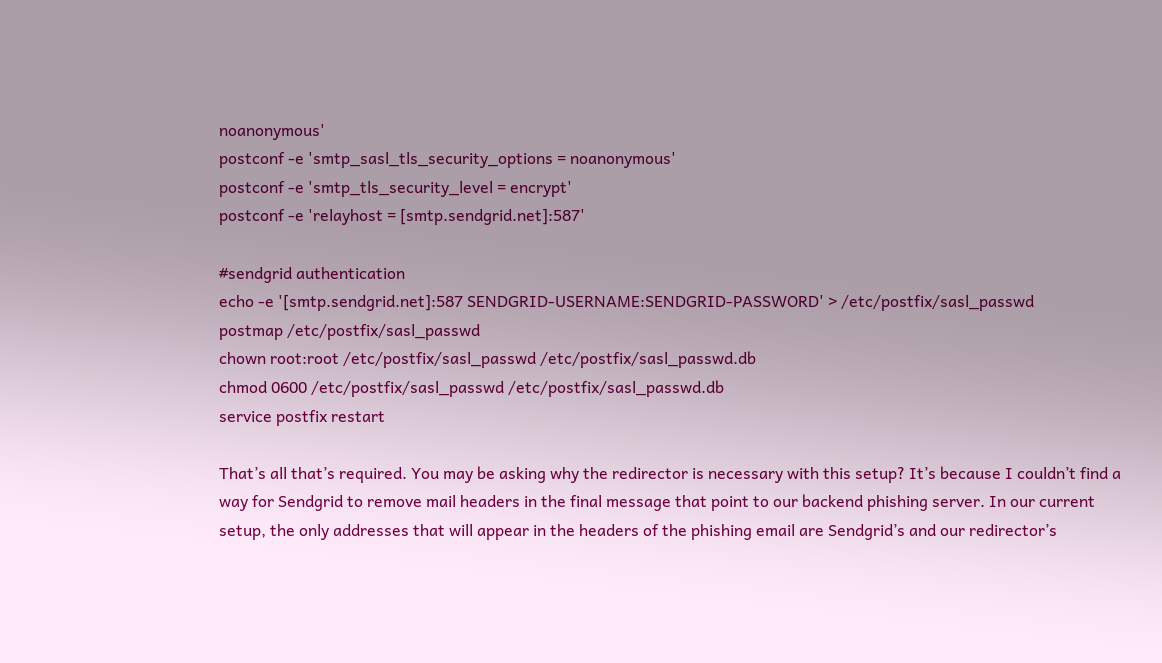noanonymous'
postconf -e 'smtp_sasl_tls_security_options = noanonymous'
postconf -e 'smtp_tls_security_level = encrypt'
postconf -e 'relayhost = [smtp.sendgrid.net]:587'

#sendgrid authentication
echo -e '[smtp.sendgrid.net]:587 SENDGRID-USERNAME:SENDGRID-PASSWORD' > /etc/postfix/sasl_passwd
postmap /etc/postfix/sasl_passwd
chown root:root /etc/postfix/sasl_passwd /etc/postfix/sasl_passwd.db
chmod 0600 /etc/postfix/sasl_passwd /etc/postfix/sasl_passwd.db
service postfix restart

That’s all that’s required. You may be asking why the redirector is necessary with this setup? It’s because I couldn’t find a way for Sendgrid to remove mail headers in the final message that point to our backend phishing server. In our current setup, the only addresses that will appear in the headers of the phishing email are Sendgrid’s and our redirector’s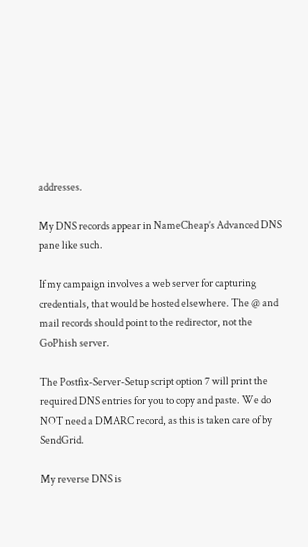addresses.

My DNS records appear in NameCheap’s Advanced DNS pane like such.

If my campaign involves a web server for capturing credentials, that would be hosted elsewhere. The @ and mail records should point to the redirector, not the GoPhish server.

The Postfix-Server-Setup script option 7 will print the required DNS entries for you to copy and paste. We do NOT need a DMARC record, as this is taken care of by SendGrid.

My reverse DNS is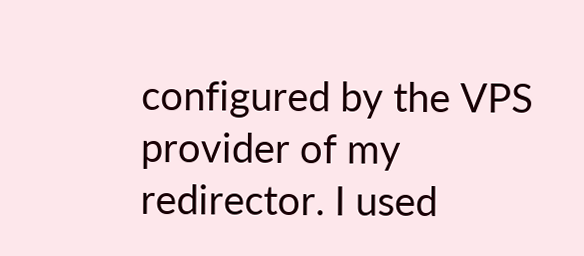configured by the VPS provider of my redirector. I used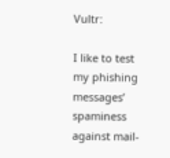Vultr:

I like to test my phishing messages’ spaminess against mail-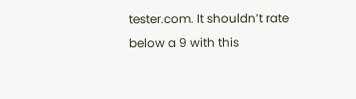tester.com. It shouldn’t rate below a 9 with this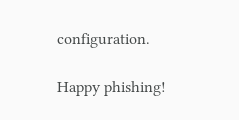configuration.

Happy phishing!